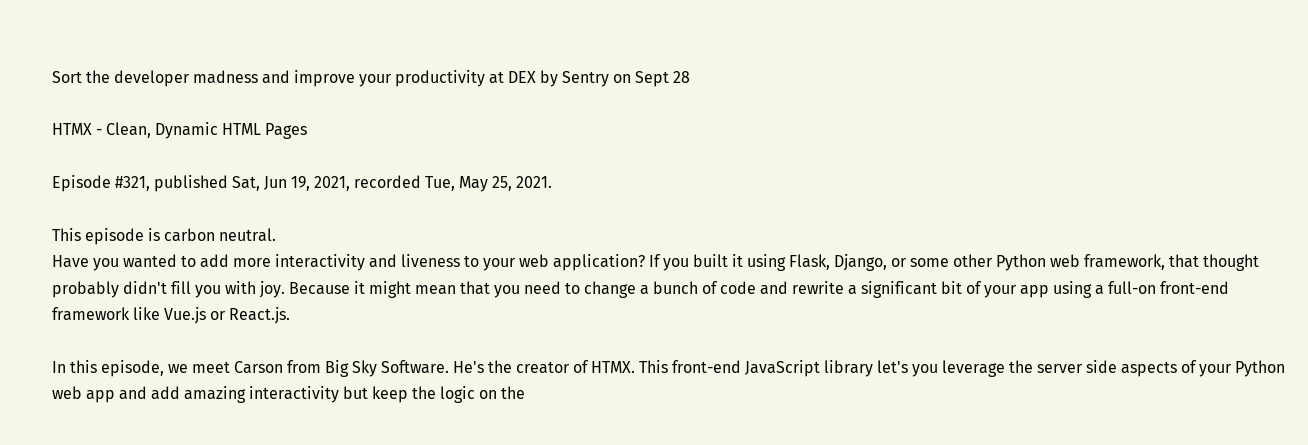Sort the developer madness and improve your productivity at DEX by Sentry on Sept 28

HTMX - Clean, Dynamic HTML Pages

Episode #321, published Sat, Jun 19, 2021, recorded Tue, May 25, 2021.

This episode is carbon neutral.
Have you wanted to add more interactivity and liveness to your web application? If you built it using Flask, Django, or some other Python web framework, that thought probably didn't fill you with joy. Because it might mean that you need to change a bunch of code and rewrite a significant bit of your app using a full-on front-end framework like Vue.js or React.js.

In this episode, we meet Carson from Big Sky Software. He's the creator of HTMX. This front-end JavaScript library let's you leverage the server side aspects of your Python web app and add amazing interactivity but keep the logic on the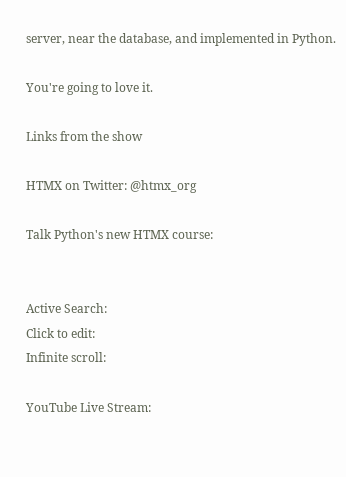server, near the database, and implemented in Python.

You're going to love it.

Links from the show

HTMX on Twitter: @htmx_org

Talk Python's new HTMX course:


Active Search:
Click to edit:
Infinite scroll:

YouTube Live Stream: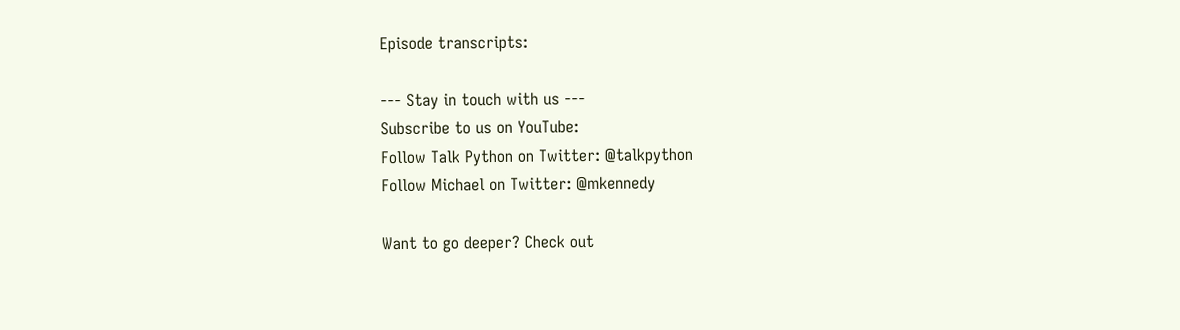Episode transcripts:

--- Stay in touch with us ---
Subscribe to us on YouTube:
Follow Talk Python on Twitter: @talkpython
Follow Michael on Twitter: @mkennedy

Want to go deeper? Check out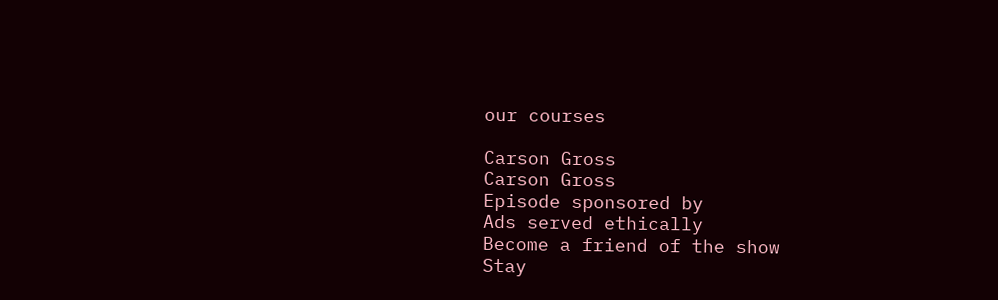our courses

Carson Gross
Carson Gross
Episode sponsored by
Ads served ethically
Become a friend of the show
Stay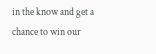in the know and get a chance to win our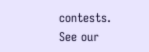contests.
See our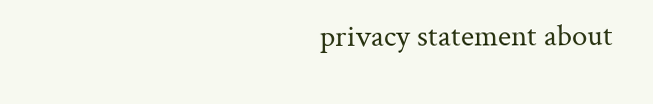privacy statement about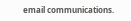email communications.